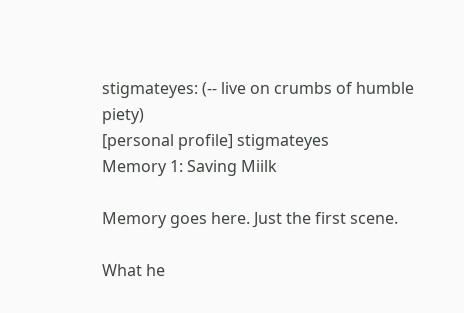stigmateyes: (-- live on crumbs of humble piety)
[personal profile] stigmateyes
Memory 1: Saving Miilk

Memory goes here. Just the first scene.

What he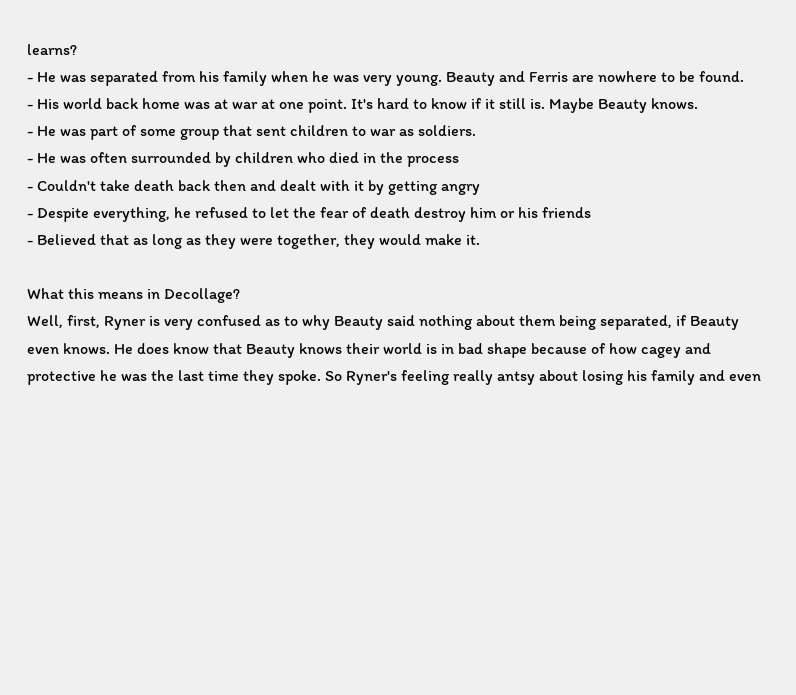learns?
- He was separated from his family when he was very young. Beauty and Ferris are nowhere to be found.
- His world back home was at war at one point. It's hard to know if it still is. Maybe Beauty knows.
- He was part of some group that sent children to war as soldiers.
- He was often surrounded by children who died in the process
- Couldn't take death back then and dealt with it by getting angry
- Despite everything, he refused to let the fear of death destroy him or his friends
- Believed that as long as they were together, they would make it.

What this means in Decollage?
Well, first, Ryner is very confused as to why Beauty said nothing about them being separated, if Beauty even knows. He does know that Beauty knows their world is in bad shape because of how cagey and protective he was the last time they spoke. So Ryner's feeling really antsy about losing his family and even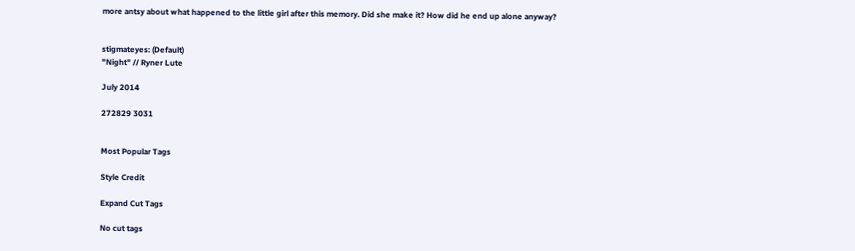more antsy about what happened to the little girl after this memory. Did she make it? How did he end up alone anyway?


stigmateyes: (Default)
"Night" // Ryner Lute

July 2014

272829 3031


Most Popular Tags

Style Credit

Expand Cut Tags

No cut tags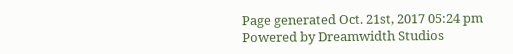Page generated Oct. 21st, 2017 05:24 pm
Powered by Dreamwidth Studios